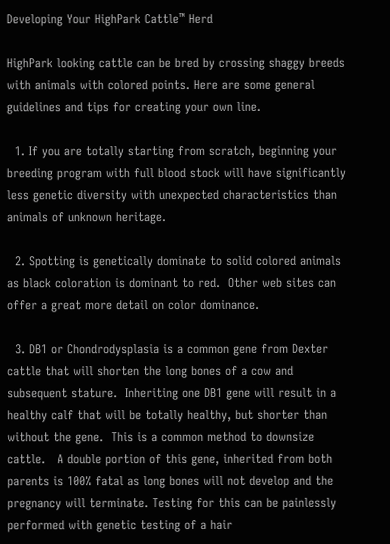Developing Your HighPark Cattle™ Herd

HighPark looking cattle can be bred by crossing shaggy breeds with animals with colored points. Here are some general guidelines and tips for creating your own line.

  1. If you are totally starting from scratch, beginning your breeding program with full blood stock will have significantly less genetic diversity with unexpected characteristics than animals of unknown heritage.

  2. Spotting is genetically dominate to solid colored animals as black coloration is dominant to red.  Other web sites can offer a great more detail on color dominance.

  3. DB1 or Chondrodysplasia is a common gene from Dexter cattle that will shorten the long bones of a cow and subsequent stature.  Inheriting one DB1 gene will result in a healthy calf that will be totally healthy, but shorter than without the gene.  This is a common method to downsize cattle.   A double portion of this gene, inherited from both parents is 100% fatal as long bones will not develop and the pregnancy will terminate. Testing for this can be painlessly performed with genetic testing of a hair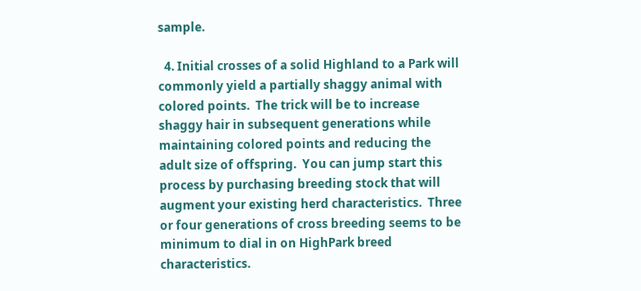sample.

  4. Initial crosses of a solid Highland to a Park will commonly yield a partially shaggy animal with colored points.  The trick will be to increase shaggy hair in subsequent generations while maintaining colored points and reducing the adult size of offspring.  You can jump start this process by purchasing breeding stock that will augment your existing herd characteristics.  Three or four generations of cross breeding seems to be minimum to dial in on HighPark breed characteristics.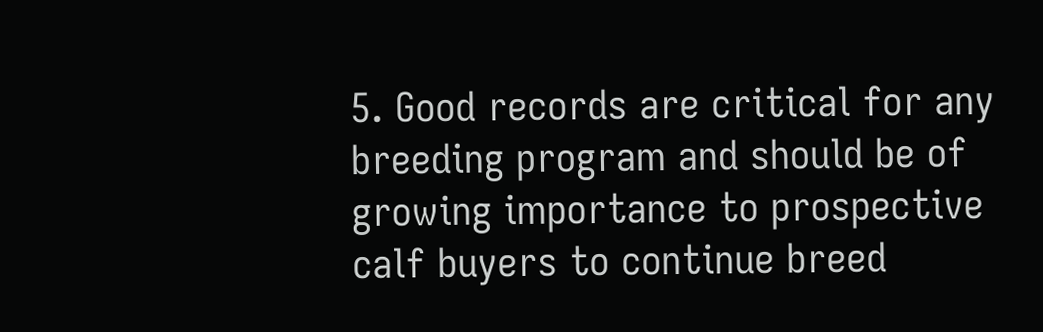5. Good records are critical for any breeding program and should be of growing importance to prospective calf buyers to continue breed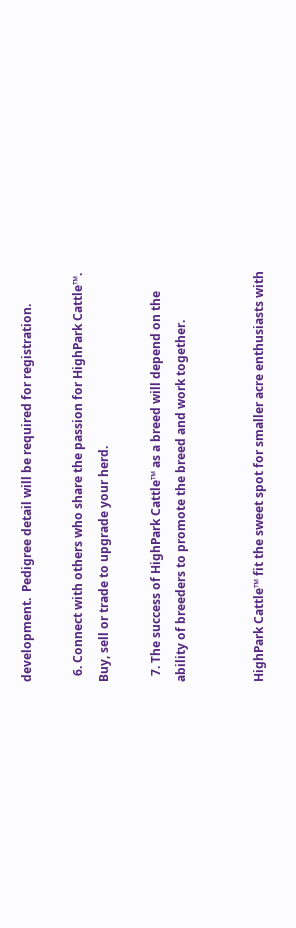development.  Pedigree detail will be required for registration.

  6. Connect with others who share the passion for HighPark Cattle™.  Buy, sell or trade to upgrade your herd.

  7. The success of HighPark Cattle™ as a breed will depend on the ability of breeders to promote the breed and work together.


HighPark Cattle™ fit the sweet spot for smaller acre enthusiasts with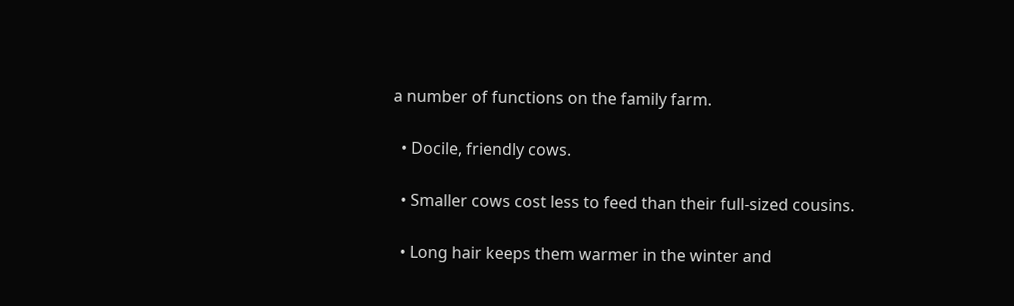a number of functions on the family farm.

  • Docile, friendly cows.

  • Smaller cows cost less to feed than their full-sized cousins.

  • Long hair keeps them warmer in the winter and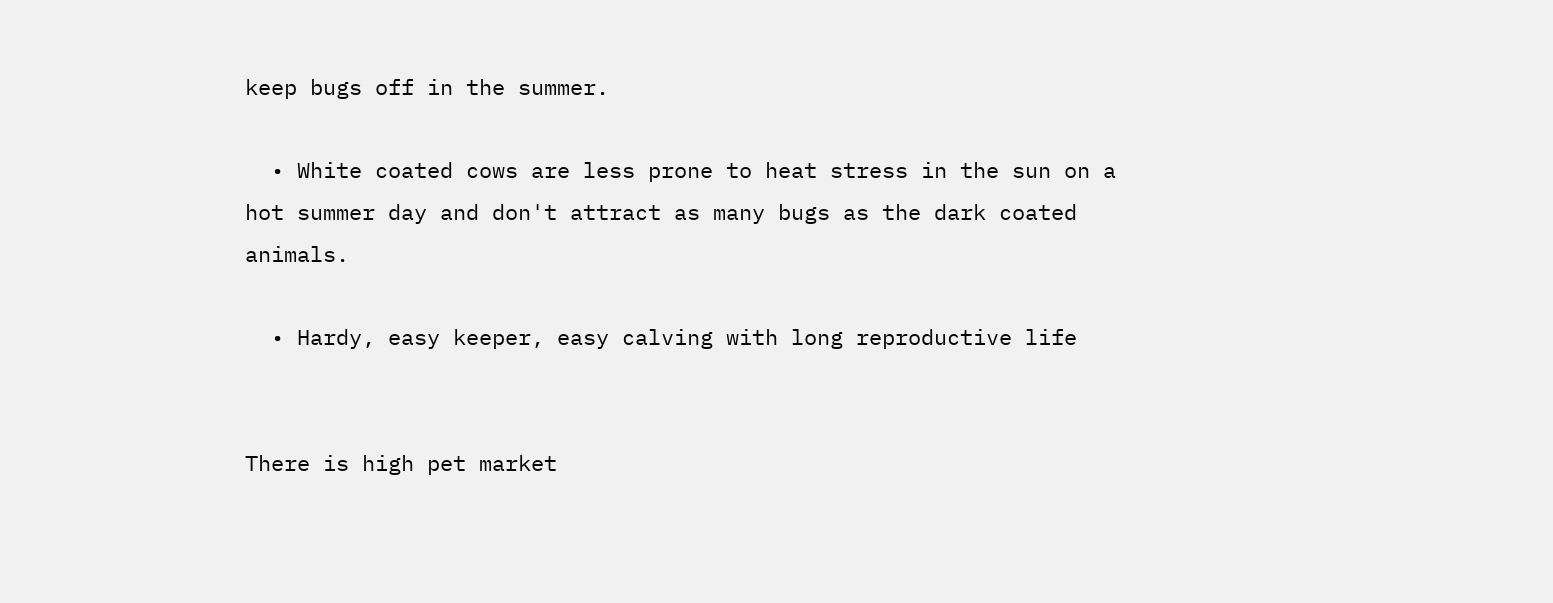keep bugs off in the summer.

  • White coated cows are less prone to heat stress in the sun on a hot summer day and don't attract as many bugs as the dark coated animals.

  • Hardy, easy keeper, easy calving with long reproductive life


There is high pet market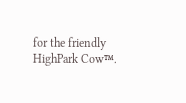for the friendly HighPark Cow™.